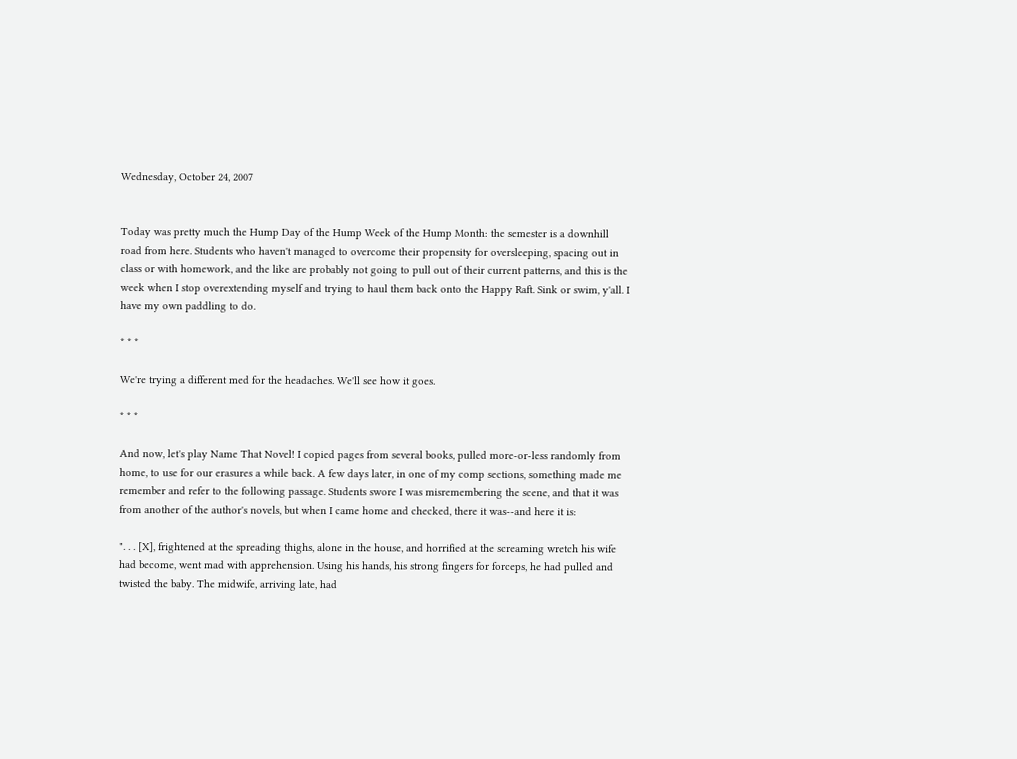Wednesday, October 24, 2007


Today was pretty much the Hump Day of the Hump Week of the Hump Month: the semester is a downhill road from here. Students who haven't managed to overcome their propensity for oversleeping, spacing out in class or with homework, and the like are probably not going to pull out of their current patterns, and this is the week when I stop overextending myself and trying to haul them back onto the Happy Raft. Sink or swim, y'all. I have my own paddling to do.

* * *

We're trying a different med for the headaches. We'll see how it goes.

* * *

And now, let's play Name That Novel! I copied pages from several books, pulled more-or-less randomly from home, to use for our erasures a while back. A few days later, in one of my comp sections, something made me remember and refer to the following passage. Students swore I was misremembering the scene, and that it was from another of the author's novels, but when I came home and checked, there it was--and here it is:

". . . [X], frightened at the spreading thighs, alone in the house, and horrified at the screaming wretch his wife had become, went mad with apprehension. Using his hands, his strong fingers for forceps, he had pulled and twisted the baby. The midwife, arriving late, had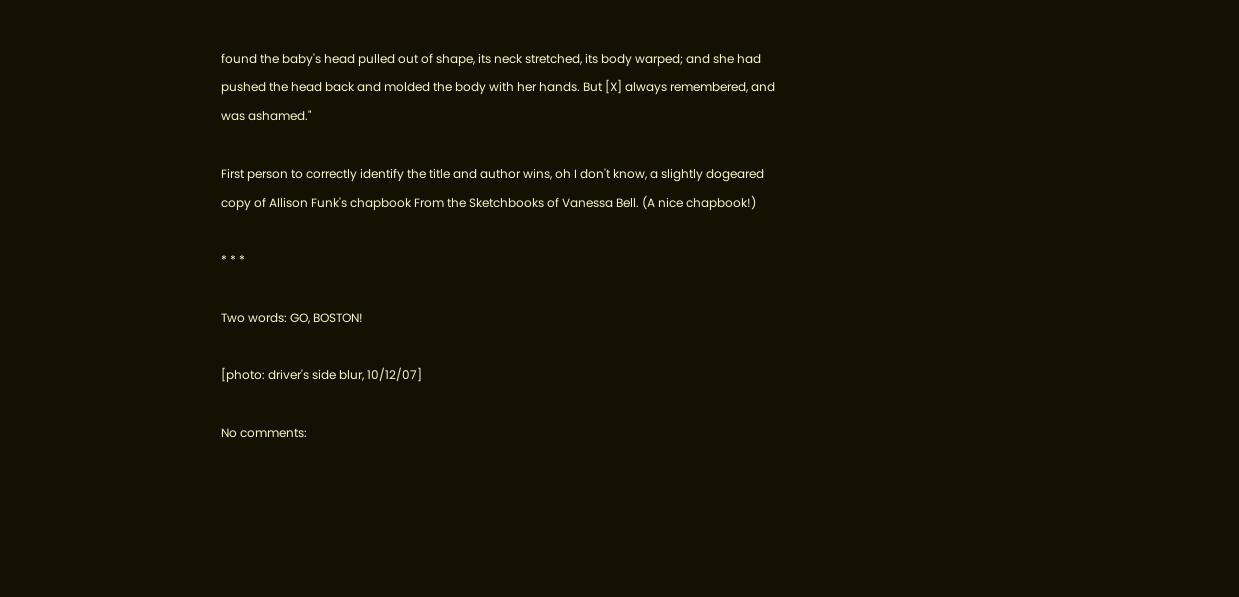found the baby's head pulled out of shape, its neck stretched, its body warped; and she had pushed the head back and molded the body with her hands. But [X] always remembered, and was ashamed."

First person to correctly identify the title and author wins, oh I don't know, a slightly dogeared copy of Allison Funk's chapbook From the Sketchbooks of Vanessa Bell. (A nice chapbook!)

* * *

Two words: GO, BOSTON!

[photo: driver's side blur, 10/12/07]

No comments: